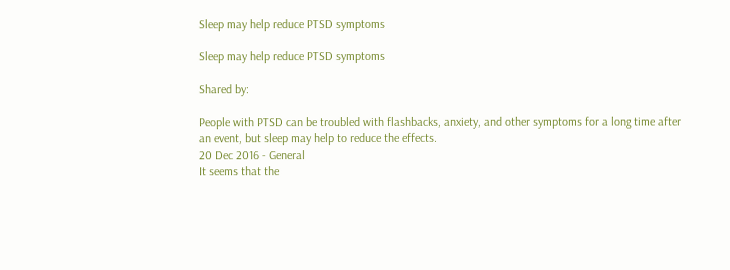Sleep may help reduce PTSD symptoms

Sleep may help reduce PTSD symptoms

Shared by:

People with PTSD can be troubled with flashbacks, anxiety, and other symptoms for a long time after an event, but sleep may help to reduce the effects.
20 Dec 2016 - General
It seems that the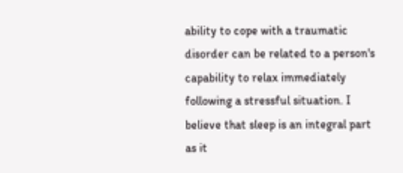ability to cope with a traumatic disorder can be related to a person's capability to relax immediately following a stressful situation. I believe that sleep is an integral part as it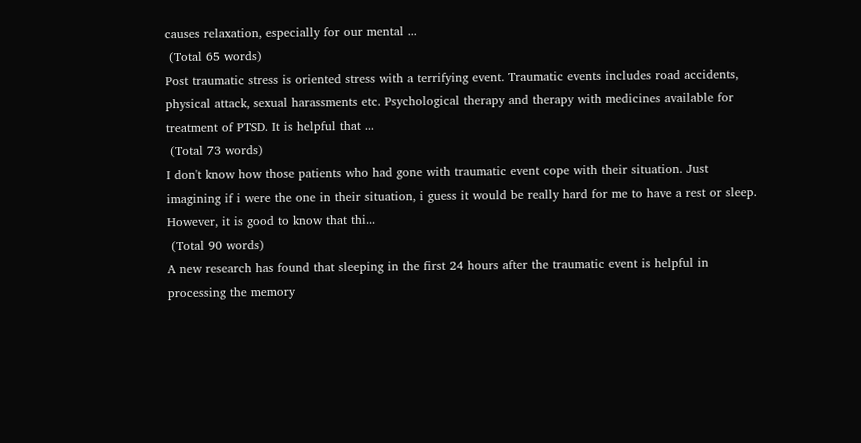causes relaxation, especially for our mental ...
 (Total 65 words)
Post traumatic stress is oriented stress with a terrifying event. Traumatic events includes road accidents, physical attack, sexual harassments etc. Psychological therapy and therapy with medicines available for treatment of PTSD. It is helpful that ...
 (Total 73 words)
I don't know how those patients who had gone with traumatic event cope with their situation. Just imagining if i were the one in their situation, i guess it would be really hard for me to have a rest or sleep. However, it is good to know that thi...
 (Total 90 words)
A new research has found that sleeping in the first 24 hours after the traumatic event is helpful in processing the memory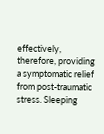effectively, therefore, providing a symptomatic relief from post-traumatic stress. Sleeping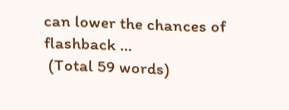can lower the chances of flashback ...
 (Total 59 words)